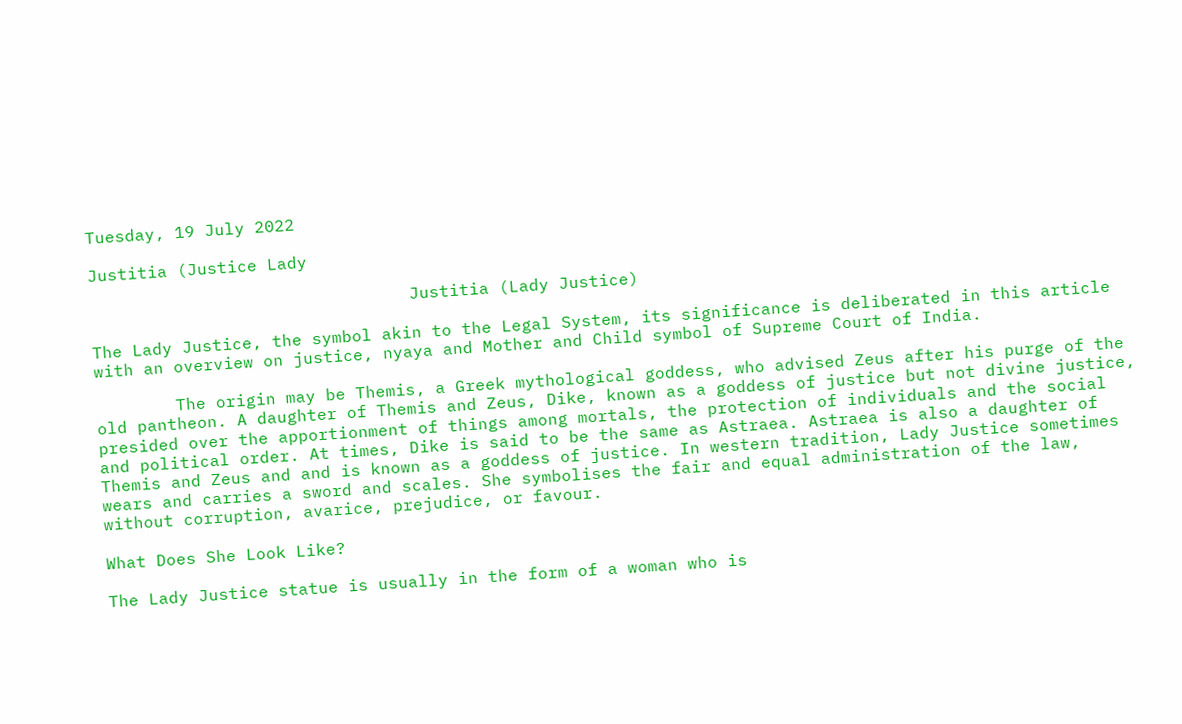Tuesday, 19 July 2022

Justitia (Justice Lady

                                Justitia (Lady Justice)

The Lady Justice, the symbol akin to the Legal System, its significance is deliberated in this article with an overview on justice, nyaya and Mother and Child symbol of Supreme Court of India.

        The origin may be Themis, a Greek mythological goddess, who advised Zeus after his purge of the old pantheon. A daughter of Themis and Zeus, Dike, known as a goddess of justice but not divine justice, presided over the apportionment of things among mortals, the protection of individuals and the social and political order. At times, Dike is said to be the same as Astraea. Astraea is also a daughter of Themis and Zeus and and is known as a goddess of justice. In western tradition, Lady Justice sometimes wears and carries a sword and scales. She symbolises the fair and equal administration of the law, without corruption, avarice, prejudice, or favour.

What Does She Look Like?

The Lady Justice statue is usually in the form of a woman who is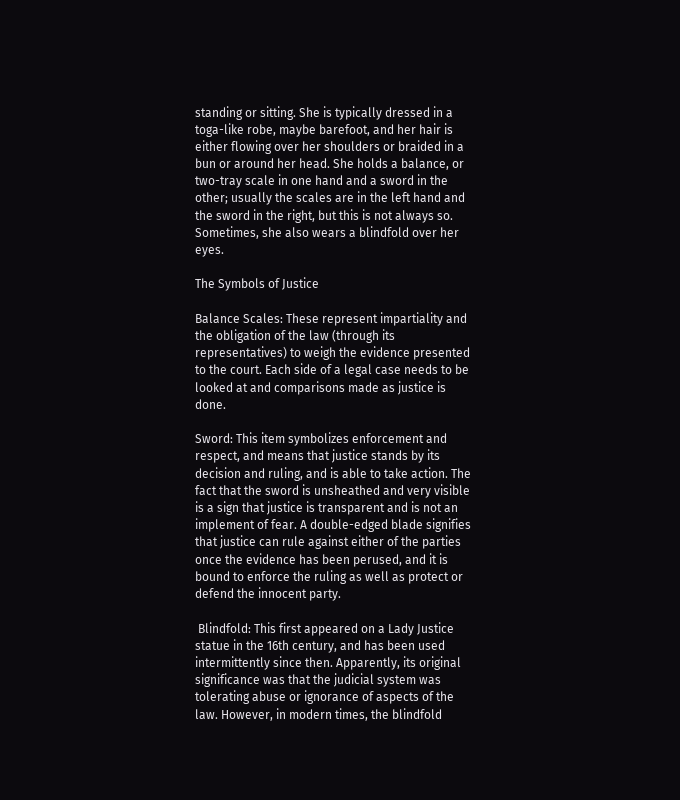standing or sitting. She is typically dressed in a toga-like robe, maybe barefoot, and her hair is either flowing over her shoulders or braided in a bun or around her head. She holds a balance, or two-tray scale in one hand and a sword in the other; usually the scales are in the left hand and the sword in the right, but this is not always so. Sometimes, she also wears a blindfold over her eyes.

The Symbols of Justice

Balance Scales: These represent impartiality and the obligation of the law (through its representatives) to weigh the evidence presented to the court. Each side of a legal case needs to be looked at and comparisons made as justice is done.

Sword: This item symbolizes enforcement and respect, and means that justice stands by its decision and ruling, and is able to take action. The fact that the sword is unsheathed and very visible is a sign that justice is transparent and is not an implement of fear. A double-edged blade signifies that justice can rule against either of the parties once the evidence has been perused, and it is bound to enforce the ruling as well as protect or defend the innocent party.

 Blindfold: This first appeared on a Lady Justice statue in the 16th century, and has been used intermittently since then. Apparently, its original significance was that the judicial system was tolerating abuse or ignorance of aspects of the law. However, in modern times, the blindfold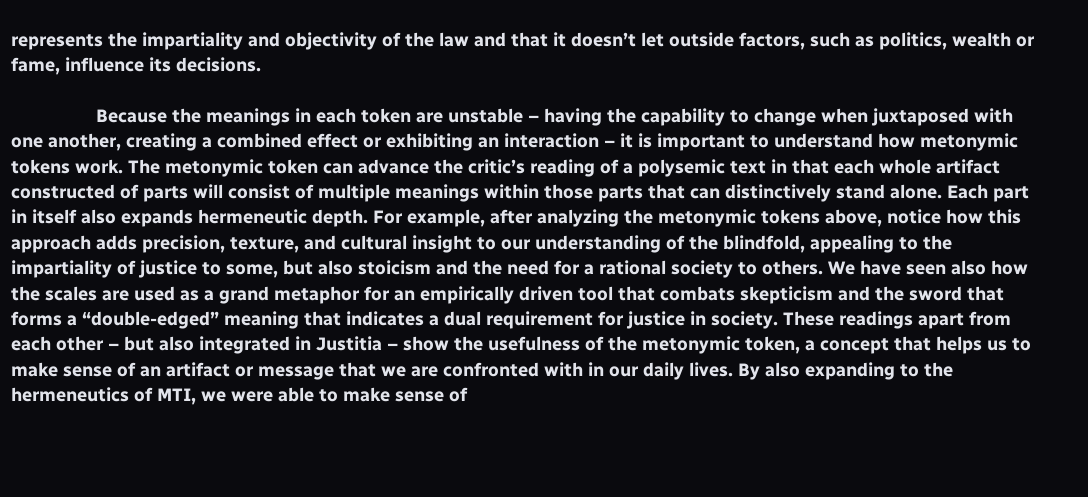represents the impartiality and objectivity of the law and that it doesn’t let outside factors, such as politics, wealth or fame, influence its decisions.

                 Because the meanings in each token are unstable – having the capability to change when juxtaposed with one another, creating a combined effect or exhibiting an interaction – it is important to understand how metonymic tokens work. The metonymic token can advance the critic’s reading of a polysemic text in that each whole artifact constructed of parts will consist of multiple meanings within those parts that can distinctively stand alone. Each part in itself also expands hermeneutic depth. For example, after analyzing the metonymic tokens above, notice how this approach adds precision, texture, and cultural insight to our understanding of the blindfold, appealing to the impartiality of justice to some, but also stoicism and the need for a rational society to others. We have seen also how the scales are used as a grand metaphor for an empirically driven tool that combats skepticism and the sword that forms a “double-edged” meaning that indicates a dual requirement for justice in society. These readings apart from each other – but also integrated in Justitia – show the usefulness of the metonymic token, a concept that helps us to make sense of an artifact or message that we are confronted with in our daily lives. By also expanding to the hermeneutics of MTI, we were able to make sense of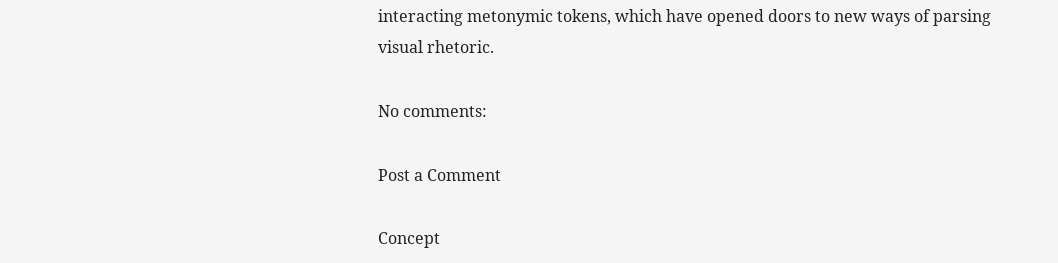interacting metonymic tokens, which have opened doors to new ways of parsing visual rhetoric.

No comments:

Post a Comment

Concept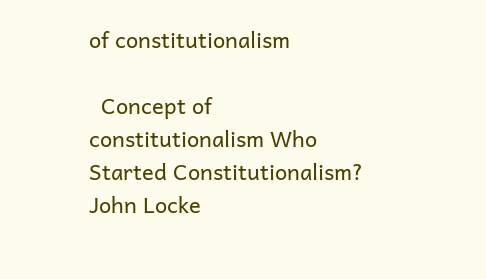of constitutionalism

  Concept of constitutionalism Who Started Constitutionalism? John Locke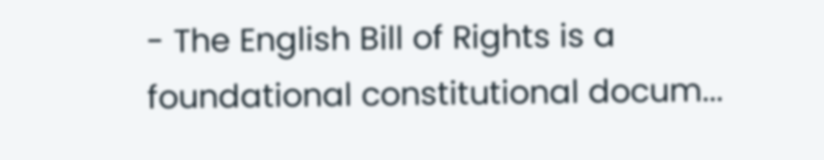- The English Bill of Rights is a foundational constitutional docum...